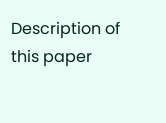Description of this paper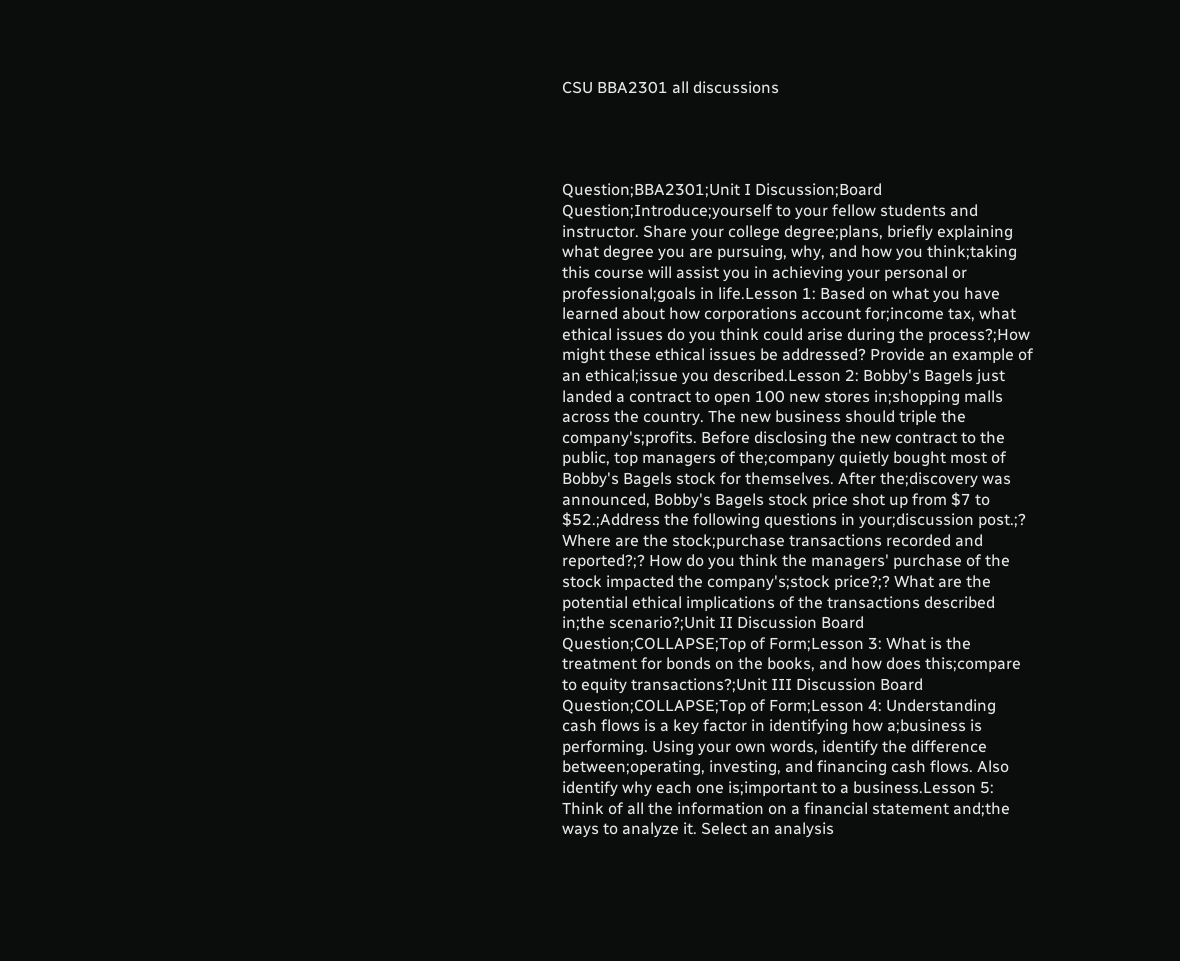CSU BBA2301 all discussions




Question;BBA2301;Unit I Discussion;Board Question;Introduce;yourself to your fellow students and instructor. Share your college degree;plans, briefly explaining what degree you are pursuing, why, and how you think;taking this course will assist you in achieving your personal or professional;goals in life.Lesson 1: Based on what you have learned about how corporations account for;income tax, what ethical issues do you think could arise during the process?;How might these ethical issues be addressed? Provide an example of an ethical;issue you described.Lesson 2: Bobby's Bagels just landed a contract to open 100 new stores in;shopping malls across the country. The new business should triple the company's;profits. Before disclosing the new contract to the public, top managers of the;company quietly bought most of Bobby's Bagels stock for themselves. After the;discovery was announced, Bobby's Bagels stock price shot up from $7 to $52.;Address the following questions in your;discussion post.;? Where are the stock;purchase transactions recorded and reported?;? How do you think the managers' purchase of the stock impacted the company's;stock price?;? What are the potential ethical implications of the transactions described in;the scenario?;Unit II Discussion Board Question;COLLAPSE;Top of Form;Lesson 3: What is the treatment for bonds on the books, and how does this;compare to equity transactions?;Unit III Discussion Board Question;COLLAPSE;Top of Form;Lesson 4: Understanding cash flows is a key factor in identifying how a;business is performing. Using your own words, identify the difference between;operating, investing, and financing cash flows. Also identify why each one is;important to a business.Lesson 5: Think of all the information on a financial statement and;the ways to analyze it. Select an analysis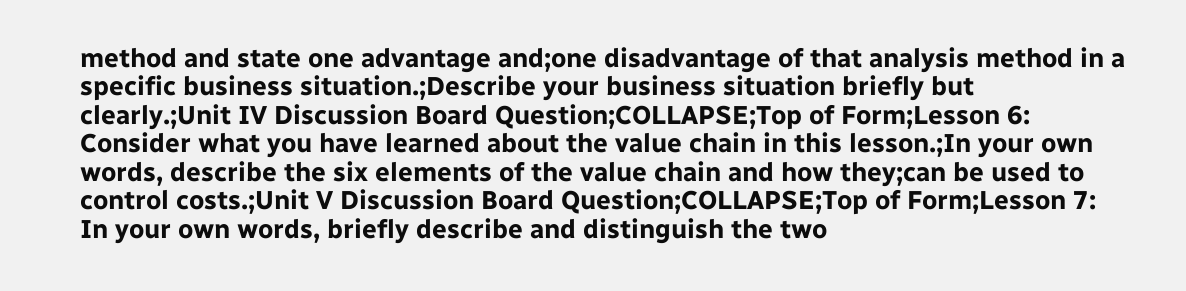method and state one advantage and;one disadvantage of that analysis method in a specific business situation.;Describe your business situation briefly but clearly.;Unit IV Discussion Board Question;COLLAPSE;Top of Form;Lesson 6: Consider what you have learned about the value chain in this lesson.;In your own words, describe the six elements of the value chain and how they;can be used to control costs.;Unit V Discussion Board Question;COLLAPSE;Top of Form;Lesson 7: In your own words, briefly describe and distinguish the two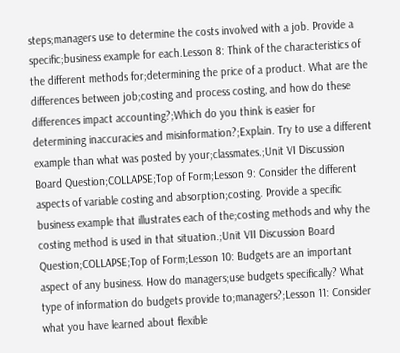steps;managers use to determine the costs involved with a job. Provide a specific;business example for each.Lesson 8: Think of the characteristics of the different methods for;determining the price of a product. What are the differences between job;costing and process costing, and how do these differences impact accounting?;Which do you think is easier for determining inaccuracies and misinformation?;Explain. Try to use a different example than what was posted by your;classmates.;Unit VI Discussion Board Question;COLLAPSE;Top of Form;Lesson 9: Consider the different aspects of variable costing and absorption;costing. Provide a specific business example that illustrates each of the;costing methods and why the costing method is used in that situation.;Unit VII Discussion Board Question;COLLAPSE;Top of Form;Lesson 10: Budgets are an important aspect of any business. How do managers;use budgets specifically? What type of information do budgets provide to;managers?;Lesson 11: Consider what you have learned about flexible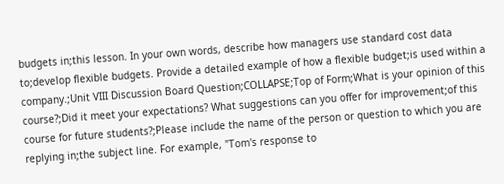budgets in;this lesson. In your own words, describe how managers use standard cost data to;develop flexible budgets. Provide a detailed example of how a flexible budget;is used within a company.;Unit VIII Discussion Board Question;COLLAPSE;Top of Form;What is your opinion of this course?;Did it meet your expectations? What suggestions can you offer for improvement;of this course for future students?;Please include the name of the person or question to which you are replying in;the subject line. For example, "Tom's response to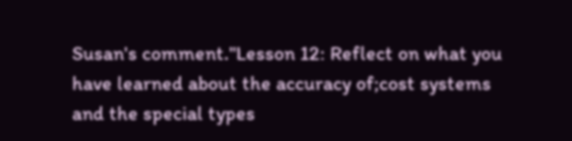Susan's comment."Lesson 12: Reflect on what you have learned about the accuracy of;cost systems and the special types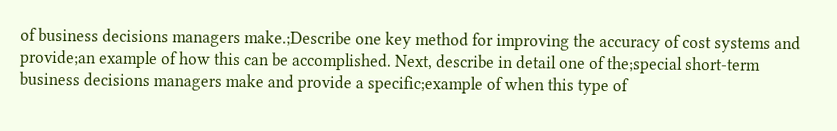of business decisions managers make.;Describe one key method for improving the accuracy of cost systems and provide;an example of how this can be accomplished. Next, describe in detail one of the;special short-term business decisions managers make and provide a specific;example of when this type of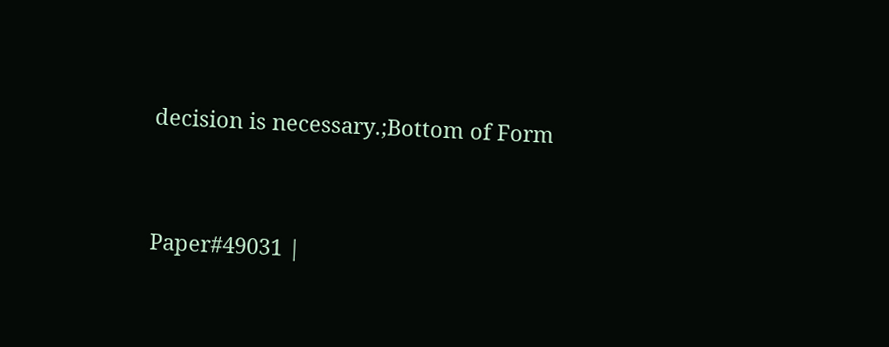decision is necessary.;Bottom of Form


Paper#49031 |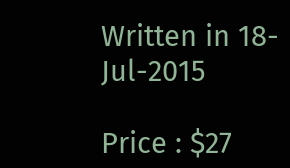Written in 18-Jul-2015

Price : $27